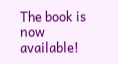The book is now available!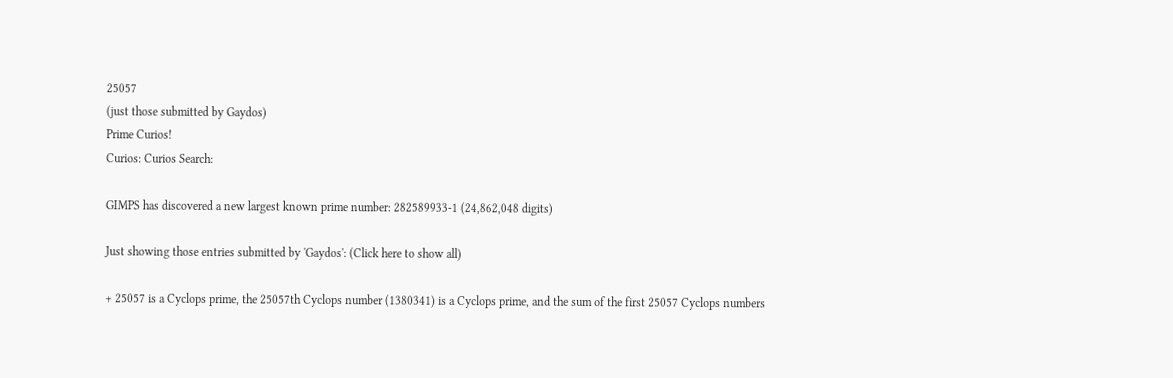25057
(just those submitted by Gaydos)
Prime Curios!
Curios: Curios Search:

GIMPS has discovered a new largest known prime number: 282589933-1 (24,862,048 digits)

Just showing those entries submitted by 'Gaydos': (Click here to show all)

+ 25057 is a Cyclops prime, the 25057th Cyclops number (1380341) is a Cyclops prime, and the sum of the first 25057 Cyclops numbers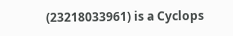(23218033961) is a Cyclops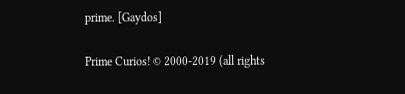prime. [Gaydos]

Prime Curios! © 2000-2019 (all rights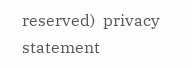reserved)  privacy statement